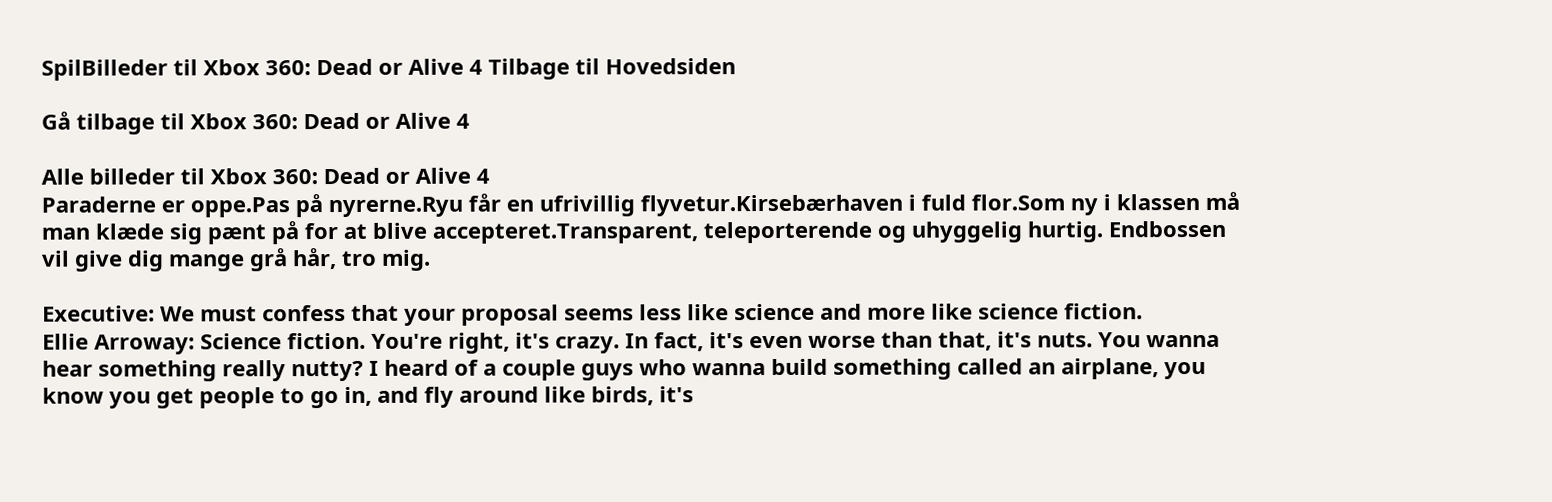SpilBilleder til Xbox 360: Dead or Alive 4 Tilbage til Hovedsiden

Gå tilbage til Xbox 360: Dead or Alive 4

Alle billeder til Xbox 360: Dead or Alive 4
Paraderne er oppe.Pas på nyrerne.Ryu får en ufrivillig flyvetur.Kirsebærhaven i fuld flor.Som ny i klassen må man klæde sig pænt på for at blive accepteret.Transparent, teleporterende og uhyggelig hurtig. Endbossen vil give dig mange grå hår, tro mig.

Executive: We must confess that your proposal seems less like science and more like science fiction.
Ellie Arroway: Science fiction. You're right, it's crazy. In fact, it's even worse than that, it's nuts. You wanna hear something really nutty? I heard of a couple guys who wanna build something called an airplane, you know you get people to go in, and fly around like birds, it's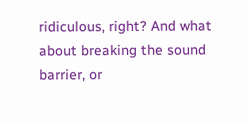ridiculous, right? And what about breaking the sound barrier, or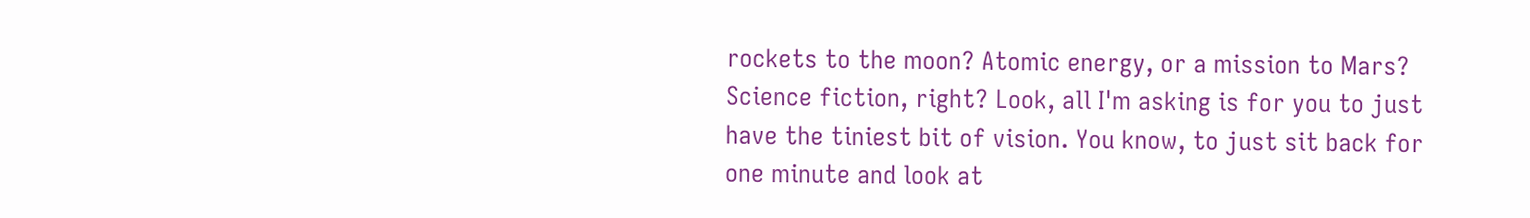rockets to the moon? Atomic energy, or a mission to Mars? Science fiction, right? Look, all I'm asking is for you to just have the tiniest bit of vision. You know, to just sit back for one minute and look at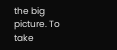the big picture. To take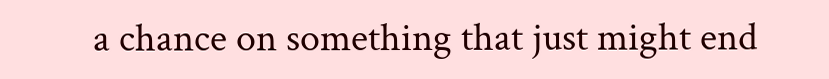a chance on something that just might end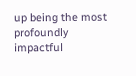up being the most profoundly impactful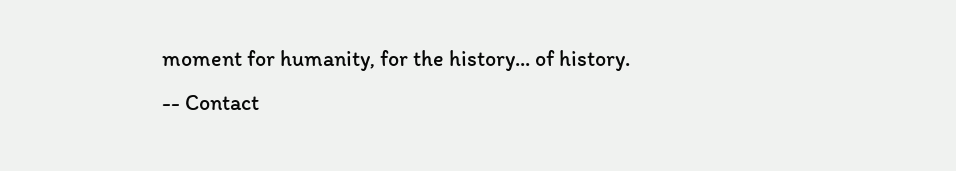moment for humanity, for the history... of history.
-- Contact